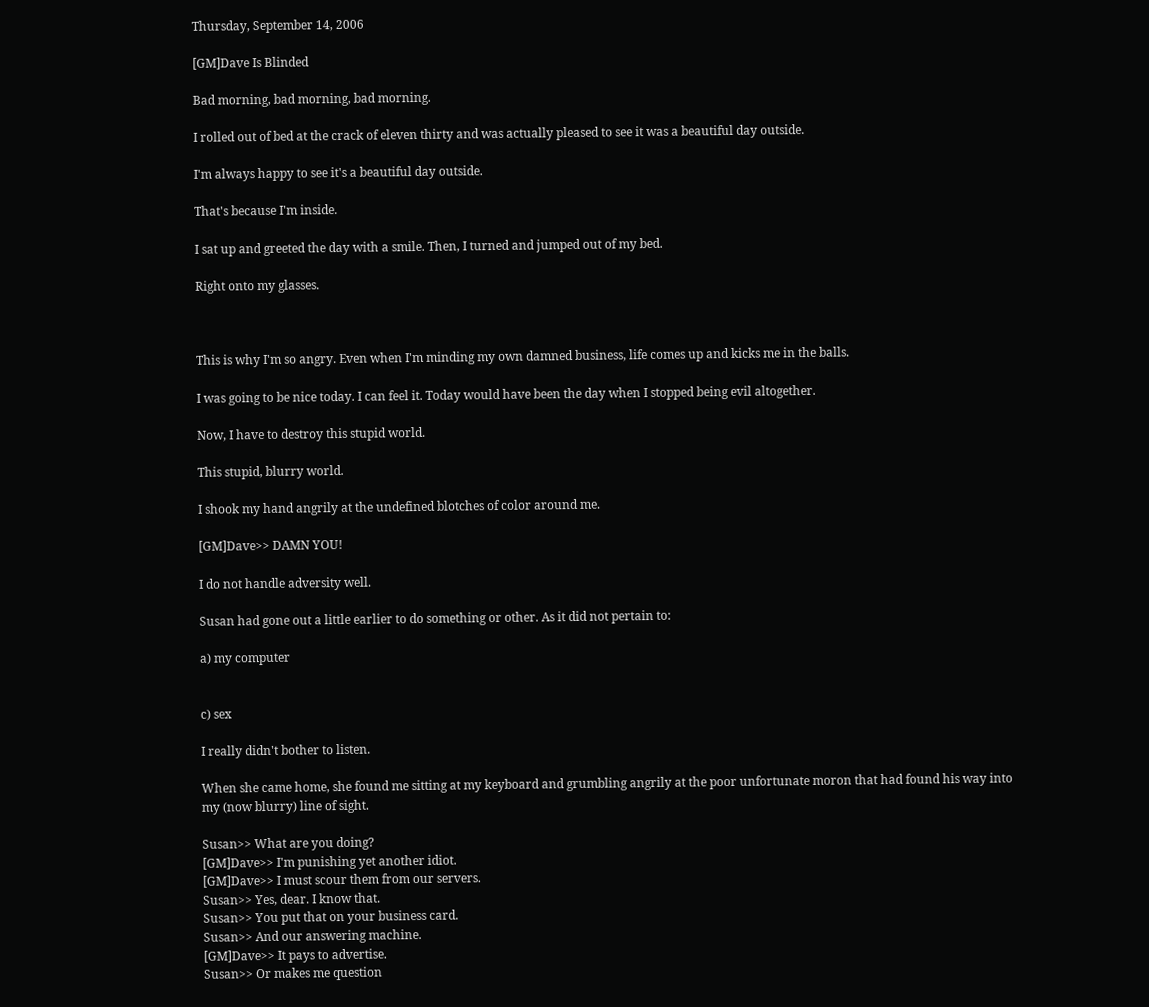Thursday, September 14, 2006

[GM]Dave Is Blinded

Bad morning, bad morning, bad morning.

I rolled out of bed at the crack of eleven thirty and was actually pleased to see it was a beautiful day outside.

I'm always happy to see it's a beautiful day outside.

That's because I'm inside.

I sat up and greeted the day with a smile. Then, I turned and jumped out of my bed.

Right onto my glasses.



This is why I'm so angry. Even when I'm minding my own damned business, life comes up and kicks me in the balls.

I was going to be nice today. I can feel it. Today would have been the day when I stopped being evil altogether.

Now, I have to destroy this stupid world.

This stupid, blurry world.

I shook my hand angrily at the undefined blotches of color around me.

[GM]Dave>> DAMN YOU!

I do not handle adversity well.

Susan had gone out a little earlier to do something or other. As it did not pertain to:

a) my computer


c) sex

I really didn't bother to listen.

When she came home, she found me sitting at my keyboard and grumbling angrily at the poor unfortunate moron that had found his way into my (now blurry) line of sight.

Susan>> What are you doing?
[GM]Dave>> I'm punishing yet another idiot.
[GM]Dave>> I must scour them from our servers.
Susan>> Yes, dear. I know that.
Susan>> You put that on your business card.
Susan>> And our answering machine.
[GM]Dave>> It pays to advertise.
Susan>> Or makes me question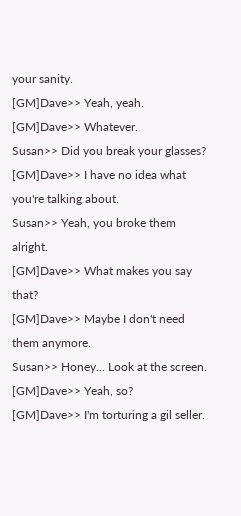your sanity.
[GM]Dave>> Yeah, yeah.
[GM]Dave>> Whatever.
Susan>> Did you break your glasses?
[GM]Dave>> I have no idea what you're talking about.
Susan>> Yeah, you broke them alright.
[GM]Dave>> What makes you say that?
[GM]Dave>> Maybe I don't need them anymore.
Susan>> Honey... Look at the screen.
[GM]Dave>> Yeah, so?
[GM]Dave>> I'm torturing a gil seller.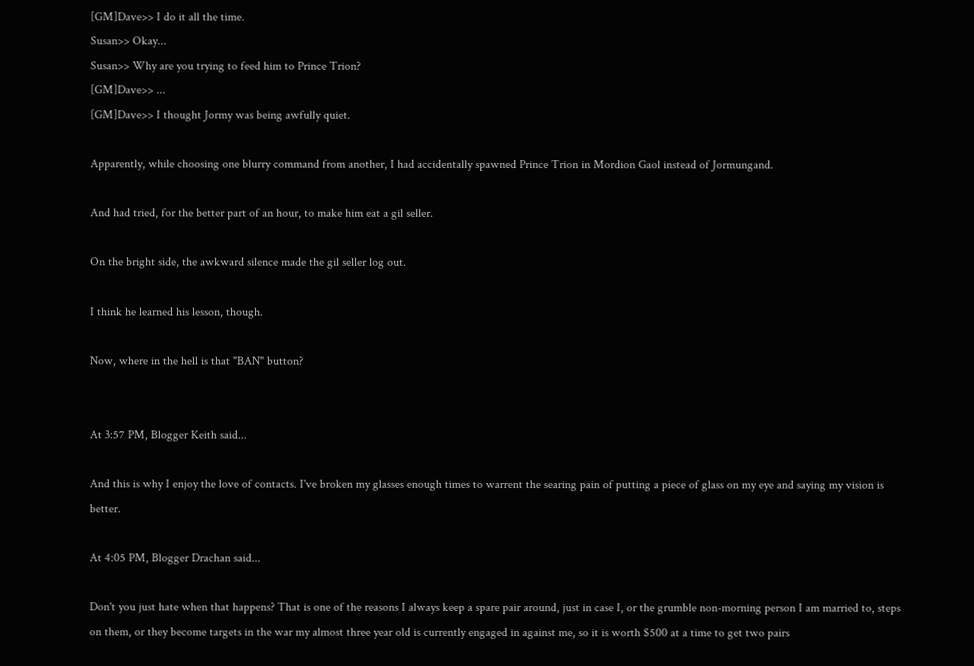[GM]Dave>> I do it all the time.
Susan>> Okay...
Susan>> Why are you trying to feed him to Prince Trion?
[GM]Dave>> ...
[GM]Dave>> I thought Jormy was being awfully quiet.

Apparently, while choosing one blurry command from another, I had accidentally spawned Prince Trion in Mordion Gaol instead of Jormungand.

And had tried, for the better part of an hour, to make him eat a gil seller.

On the bright side, the awkward silence made the gil seller log out.

I think he learned his lesson, though.

Now, where in the hell is that "BAN" button?


At 3:57 PM, Blogger Keith said...

And this is why I enjoy the love of contacts. I've broken my glasses enough times to warrent the searing pain of putting a piece of glass on my eye and saying my vision is better.

At 4:05 PM, Blogger Drachan said...

Don't you just hate when that happens? That is one of the reasons I always keep a spare pair around, just in case I, or the grumble non-morning person I am married to, steps on them, or they become targets in the war my almost three year old is currently engaged in against me, so it is worth $500 at a time to get two pairs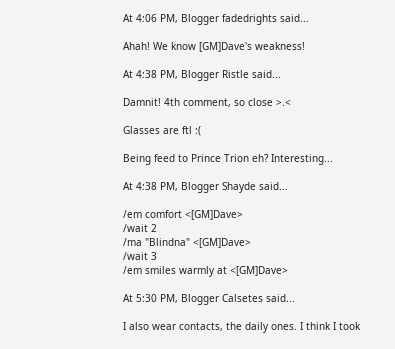At 4:06 PM, Blogger fadedrights said...

Ahah! We know [GM]Dave's weakness!

At 4:38 PM, Blogger Ristle said...

Damnit! 4th comment, so close >.<

Glasses are ftl :(

Being feed to Prince Trion eh? Interesting...

At 4:38 PM, Blogger Shayde said...

/em comfort <[GM]Dave>
/wait 2
/ma "Blindna" <[GM]Dave>
/wait 3
/em smiles warmly at <[GM]Dave>

At 5:30 PM, Blogger Calsetes said...

I also wear contacts, the daily ones. I think I took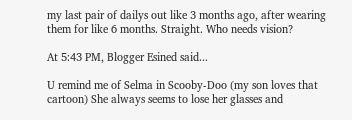my last pair of dailys out like 3 months ago, after wearing them for like 6 months. Straight. Who needs vision?

At 5:43 PM, Blogger Esined said...

U remind me of Selma in Scooby-Doo (my son loves that cartoon) She always seems to lose her glasses and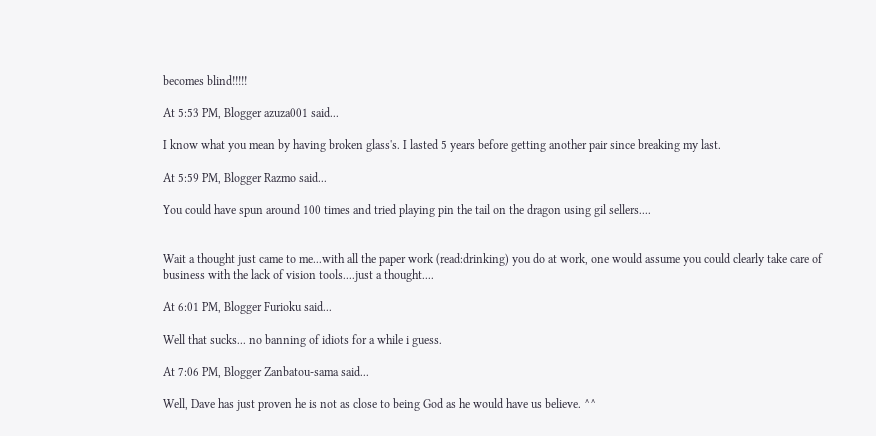becomes blind!!!!!

At 5:53 PM, Blogger azuza001 said...

I know what you mean by having broken glass's. I lasted 5 years before getting another pair since breaking my last.

At 5:59 PM, Blogger Razmo said...

You could have spun around 100 times and tried playing pin the tail on the dragon using gil sellers....


Wait a thought just came to me...with all the paper work (read:drinking) you do at work, one would assume you could clearly take care of business with the lack of vision tools....just a thought....

At 6:01 PM, Blogger Furioku said...

Well that sucks... no banning of idiots for a while i guess.

At 7:06 PM, Blogger Zanbatou-sama said...

Well, Dave has just proven he is not as close to being God as he would have us believe. ^^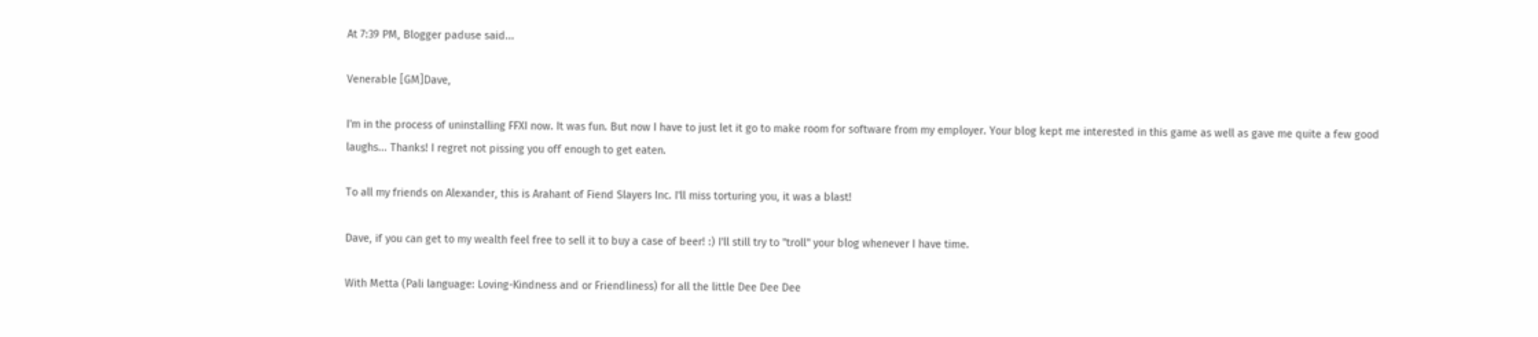At 7:39 PM, Blogger paduse said...

Venerable [GM]Dave,

I'm in the process of uninstalling FFXI now. It was fun. But now I have to just let it go to make room for software from my employer. Your blog kept me interested in this game as well as gave me quite a few good laughs... Thanks! I regret not pissing you off enough to get eaten.

To all my friends on Alexander, this is Arahant of Fiend Slayers Inc. I'll miss torturing you, it was a blast!

Dave, if you can get to my wealth feel free to sell it to buy a case of beer! :) I'll still try to "troll" your blog whenever I have time.

With Metta (Pali language: Loving-Kindness and or Friendliness) for all the little Dee Dee Dee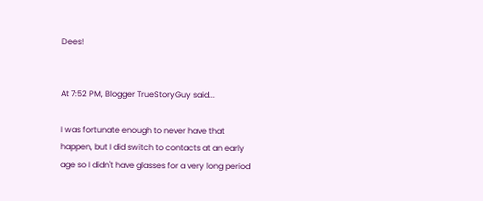Dees!


At 7:52 PM, Blogger TrueStoryGuy said...

I was fortunate enough to never have that happen, but I did switch to contacts at an early age so I didn't have glasses for a very long period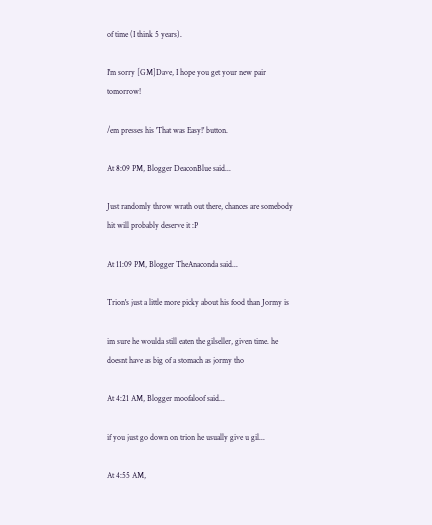of time (I think 5 years).

I'm sorry [GM]Dave, I hope you get your new pair tomorrow!

/em presses his 'That was Easy!' button.

At 8:09 PM, Blogger DeaconBlue said...

Just randomly throw wrath out there, chances are somebody hit will probably deserve it :P

At 11:09 PM, Blogger TheAnaconda said...

Trion's just a little more picky about his food than Jormy is

im sure he woulda still eaten the gilseller, given time. he doesnt have as big of a stomach as jormy tho

At 4:21 AM, Blogger moofaloof said...

if you just go down on trion he usually give u gil...

At 4:55 AM,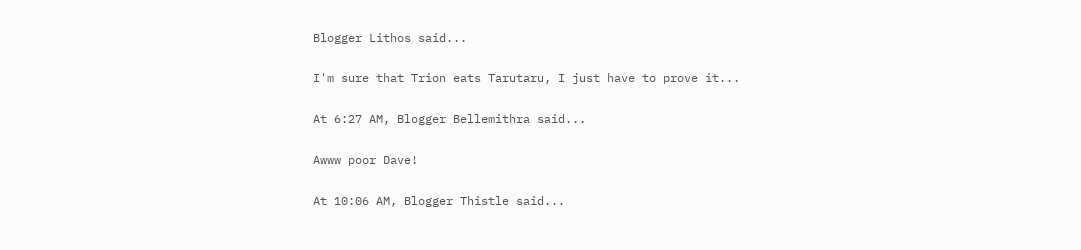Blogger Lithos said...

I'm sure that Trion eats Tarutaru, I just have to prove it...

At 6:27 AM, Blogger Bellemithra said...

Awww poor Dave!

At 10:06 AM, Blogger Thistle said...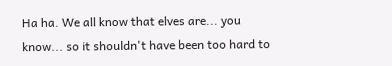Ha ha. We all know that elves are... you know... so it shouldn't have been too hard to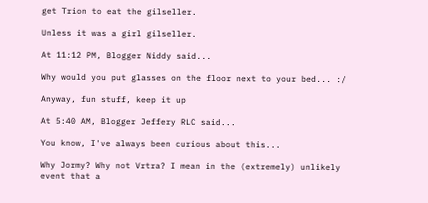get Trion to eat the gilseller.

Unless it was a girl gilseller.

At 11:12 PM, Blogger Niddy said...

Why would you put glasses on the floor next to your bed... :/

Anyway, fun stuff, keep it up

At 5:40 AM, Blogger Jeffery RLC said...

You know, I've always been curious about this...

Why Jormy? Why not Vrtra? I mean in the (extremely) unlikely event that a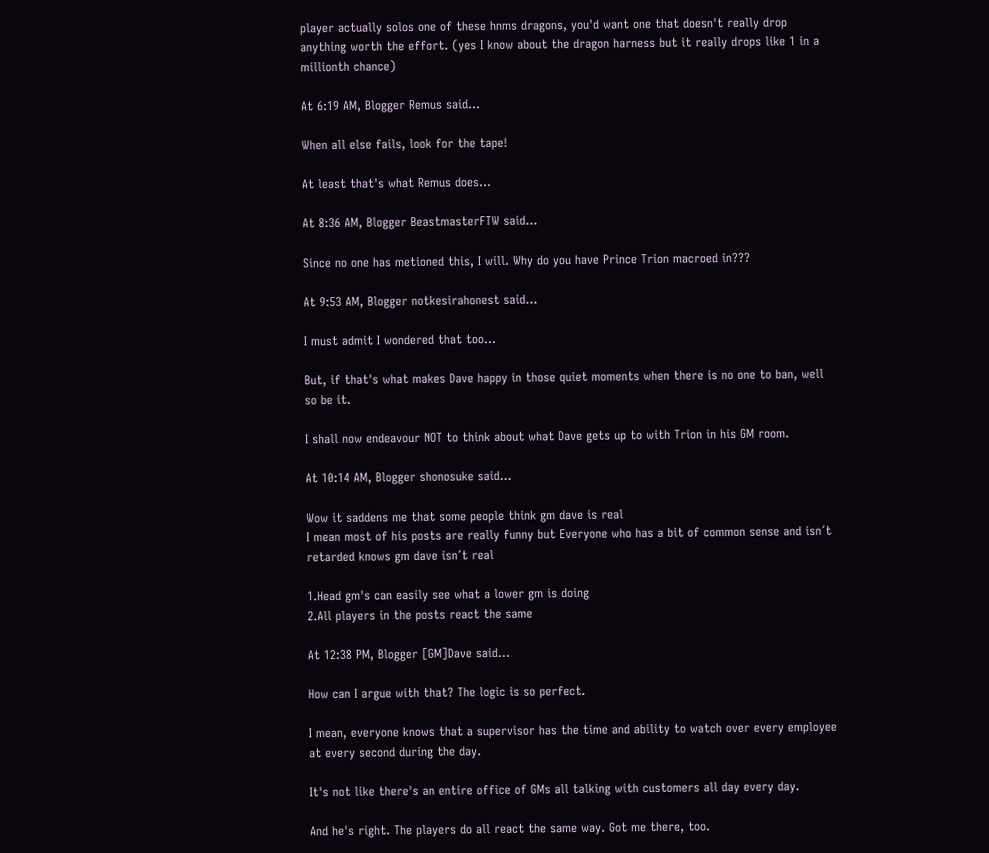player actually solos one of these hnms dragons, you'd want one that doesn't really drop anything worth the effort. (yes I know about the dragon harness but it really drops like 1 in a millionth chance)

At 6:19 AM, Blogger Remus said...

When all else fails, look for the tape!

At least that's what Remus does...

At 8:36 AM, Blogger BeastmasterFTW said...

Since no one has metioned this, I will. Why do you have Prince Trion macroed in???

At 9:53 AM, Blogger notkesirahonest said...

I must admit I wondered that too...

But, if that's what makes Dave happy in those quiet moments when there is no one to ban, well so be it.

I shall now endeavour NOT to think about what Dave gets up to with Trion in his GM room.

At 10:14 AM, Blogger shonosuke said...

Wow it saddens me that some people think gm dave is real
I mean most of his posts are really funny but Everyone who has a bit of common sense and isn´t retarded knows gm dave isn´t real

1.Head gm's can easily see what a lower gm is doing
2.All players in the posts react the same

At 12:38 PM, Blogger [GM]Dave said...

How can I argue with that? The logic is so perfect.

I mean, everyone knows that a supervisor has the time and ability to watch over every employee at every second during the day.

It's not like there's an entire office of GMs all talking with customers all day every day.

And he's right. The players do all react the same way. Got me there, too.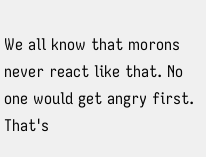We all know that morons never react like that. No one would get angry first. That's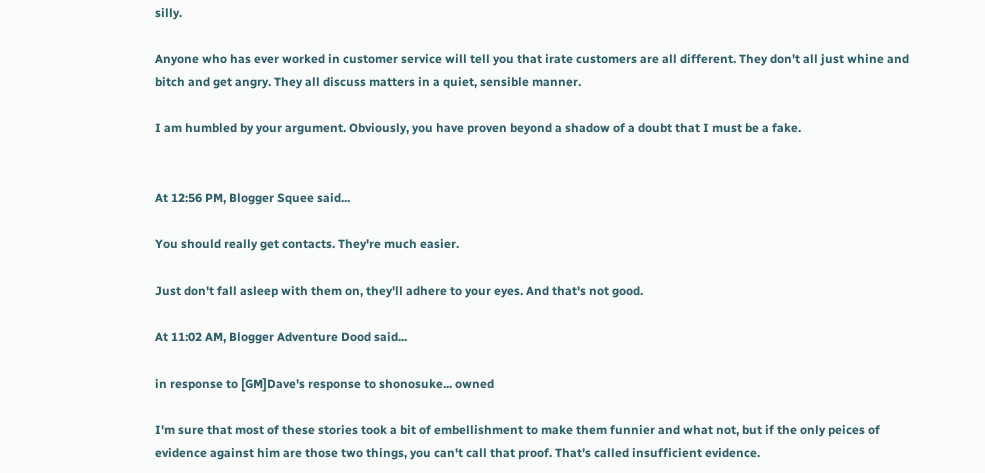silly.

Anyone who has ever worked in customer service will tell you that irate customers are all different. They don't all just whine and bitch and get angry. They all discuss matters in a quiet, sensible manner.

I am humbled by your argument. Obviously, you have proven beyond a shadow of a doubt that I must be a fake.


At 12:56 PM, Blogger Squee said...

You should really get contacts. They're much easier.

Just don't fall asleep with them on, they'll adhere to your eyes. And that's not good.

At 11:02 AM, Blogger Adventure Dood said...

in response to [GM]Dave's response to shonosuke... owned

I'm sure that most of these stories took a bit of embellishment to make them funnier and what not, but if the only peices of evidence against him are those two things, you can't call that proof. That's called insufficient evidence.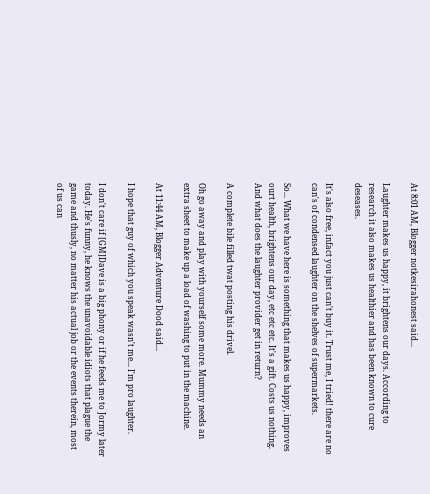At 8:01 AM, Blogger notkesirahonest said...

Laughter makes us happy, it brightens our days. According to research it also makes us healthier and has been known to cure deseases.

It's also free, infact you just can't buy it. Trust me, I tried! there are no can's of condensed laughter on the shelves of supermarkets.

So... What we have here is something that makes us happy, improves ourt health, brightens our day, etc etc etc. It's a gift. Costs us nothing. And what does the laughter provider get in return?

A complete bile filled twat posting his drivel.

Oh go away and play with yourself some more. Mummy needs an extra sheet to make up a load of washing to put in the machine.

At 11:44 AM, Blogger Adventure Dood said...

I hope that guy of which you speak wasn't me... I'm pro laughter.

I don't care if [GM]Dave is a big phony or if he feeds me to Jormy later today. He's funny, he knows the unavoidable idiots that plague the game and thusly, no matter his actual job or the events therein, most of us can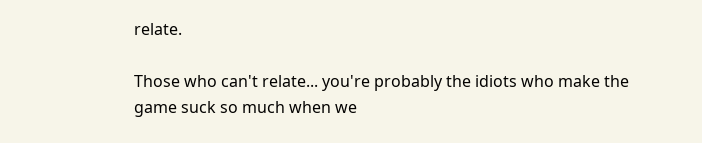relate.

Those who can't relate... you're probably the idiots who make the game suck so much when we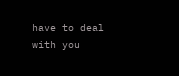have to deal with you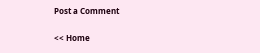Post a Comment

<< Home